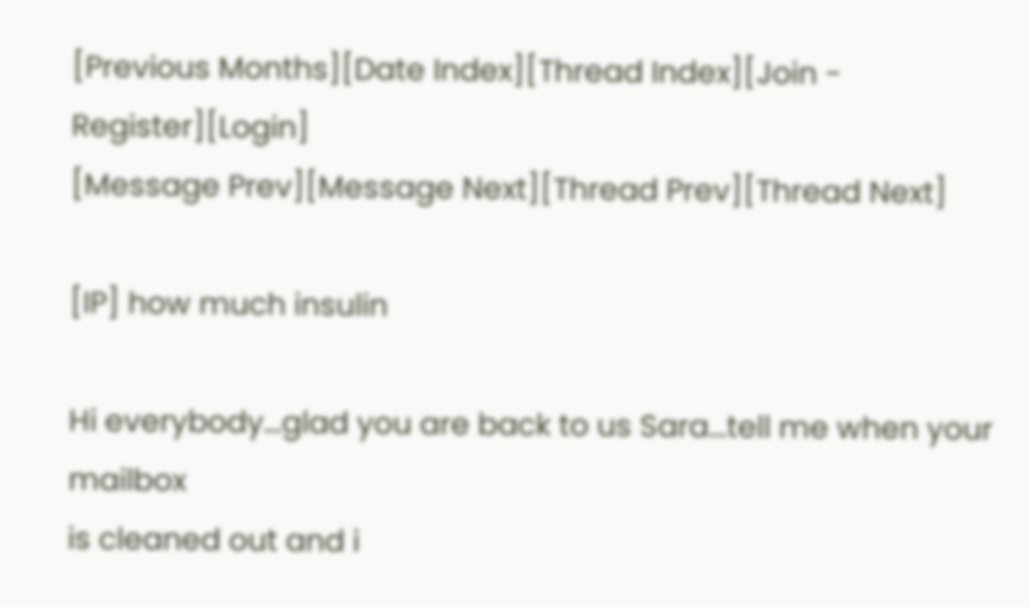[Previous Months][Date Index][Thread Index][Join - Register][Login]
[Message Prev][Message Next][Thread Prev][Thread Next]

[IP] how much insulin

Hi everybody...glad you are back to us Sara...tell me when your mailbox
is cleaned out and i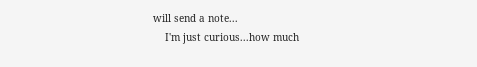will send a note...
    I'm just curious...how much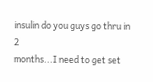insulin do you guys go thru in 2
months...I need to get set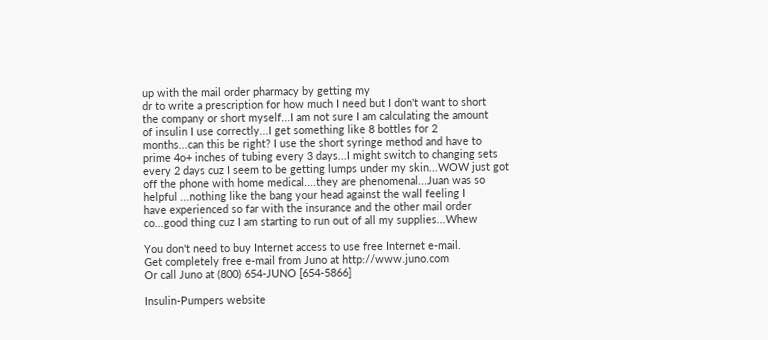up with the mail order pharmacy by getting my
dr to write a prescription for how much I need but I don't want to short
the company or short myself...I am not sure I am calculating the amount
of insulin I use correctly...I get something like 8 bottles for 2
months...can this be right? I use the short syringe method and have to
prime 4o+ inches of tubing every 3 days...I might switch to changing sets
every 2 days cuz I seem to be getting lumps under my skin...WOW just got
off the phone with home medical....they are phenomenal...Juan was so
helpful ...nothing like the bang your head against the wall feeling I
have experienced so far with the insurance and the other mail order
co...good thing cuz I am starting to run out of all my supplies...Whew

You don't need to buy Internet access to use free Internet e-mail.
Get completely free e-mail from Juno at http://www.juno.com
Or call Juno at (800) 654-JUNO [654-5866]

Insulin-Pumpers website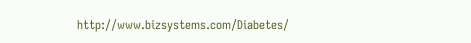http://www.bizsystems.com/Diabetes/